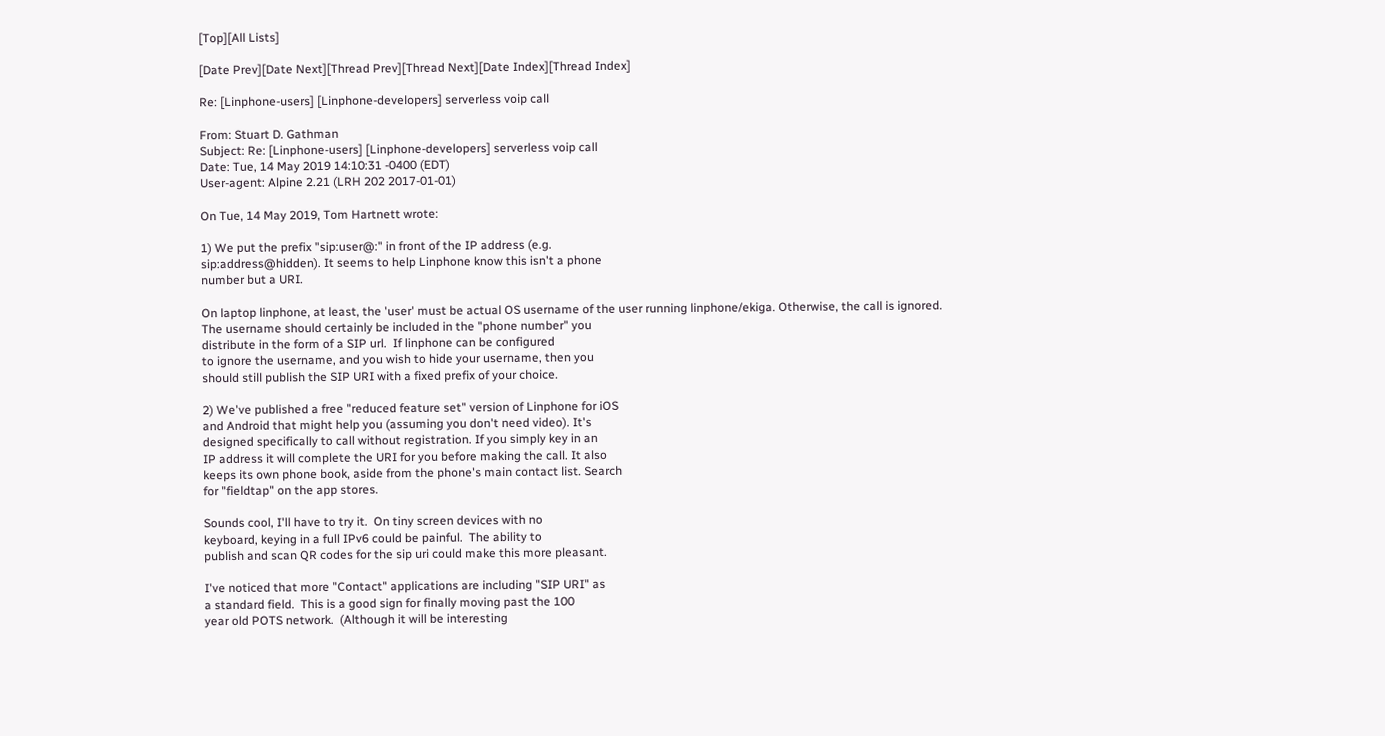[Top][All Lists]

[Date Prev][Date Next][Thread Prev][Thread Next][Date Index][Thread Index]

Re: [Linphone-users] [Linphone-developers] serverless voip call

From: Stuart D. Gathman
Subject: Re: [Linphone-users] [Linphone-developers] serverless voip call
Date: Tue, 14 May 2019 14:10:31 -0400 (EDT)
User-agent: Alpine 2.21 (LRH 202 2017-01-01)

On Tue, 14 May 2019, Tom Hartnett wrote:

1) We put the prefix "sip:user@:" in front of the IP address (e.g.
sip:address@hidden). It seems to help Linphone know this isn't a phone
number but a URI.

On laptop linphone, at least, the 'user' must be actual OS username of the user running linphone/ekiga. Otherwise, the call is ignored.
The username should certainly be included in the "phone number" you
distribute in the form of a SIP url.  If linphone can be configured
to ignore the username, and you wish to hide your username, then you
should still publish the SIP URI with a fixed prefix of your choice.

2) We've published a free "reduced feature set" version of Linphone for iOS
and Android that might help you (assuming you don't need video). It's
designed specifically to call without registration. If you simply key in an
IP address it will complete the URI for you before making the call. It also
keeps its own phone book, aside from the phone's main contact list. Search
for "fieldtap" on the app stores.

Sounds cool, I'll have to try it.  On tiny screen devices with no
keyboard, keying in a full IPv6 could be painful.  The ability to
publish and scan QR codes for the sip uri could make this more pleasant.

I've noticed that more "Contact" applications are including "SIP URI" as
a standard field.  This is a good sign for finally moving past the 100
year old POTS network.  (Although it will be interesting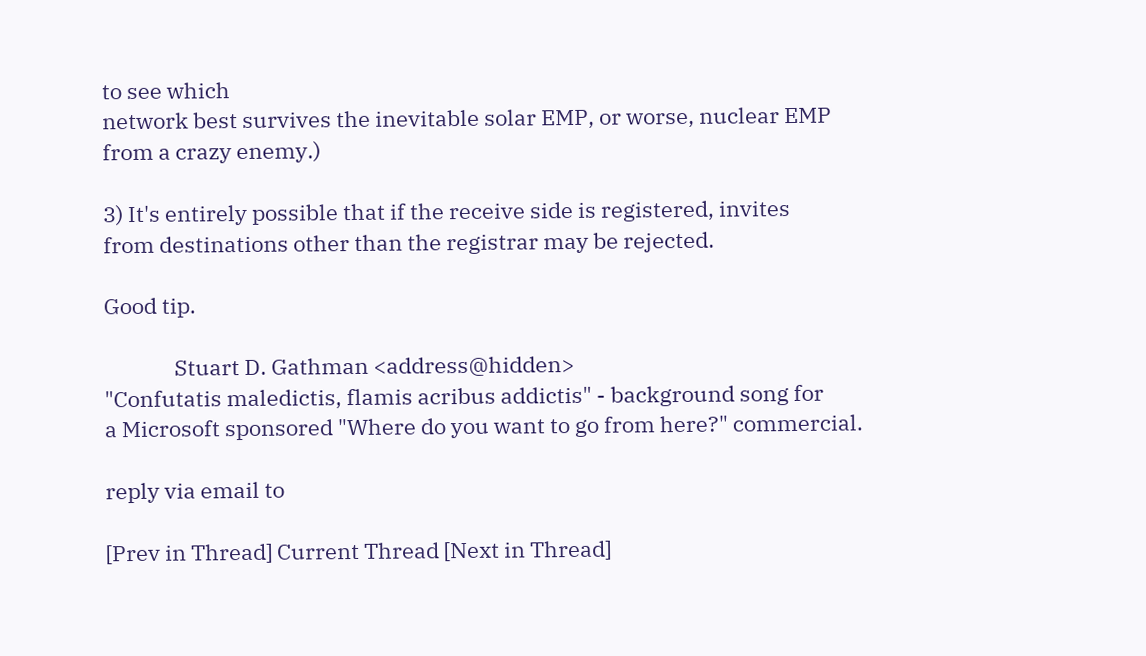to see which
network best survives the inevitable solar EMP, or worse, nuclear EMP
from a crazy enemy.)

3) It's entirely possible that if the receive side is registered, invites
from destinations other than the registrar may be rejected.

Good tip.

              Stuart D. Gathman <address@hidden>
"Confutatis maledictis, flamis acribus addictis" - background song for
a Microsoft sponsored "Where do you want to go from here?" commercial.

reply via email to

[Prev in Thread] Current Thread [Next in Thread]